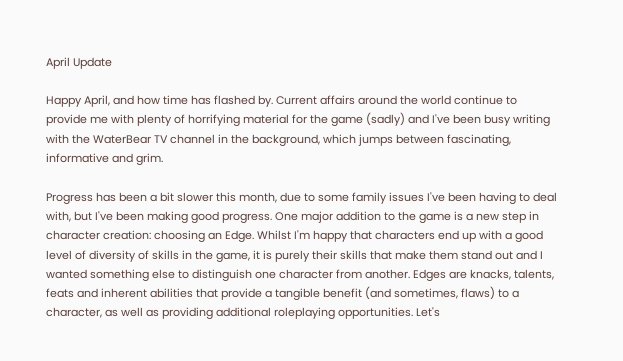April Update

Happy April, and how time has flashed by. Current affairs around the world continue to provide me with plenty of horrifying material for the game (sadly) and I've been busy writing with the WaterBear TV channel in the background, which jumps between fascinating, informative and grim.

Progress has been a bit slower this month, due to some family issues I've been having to deal with, but I've been making good progress. One major addition to the game is a new step in character creation: choosing an Edge. Whilst I'm happy that characters end up with a good level of diversity of skills in the game, it is purely their skills that make them stand out and I wanted something else to distinguish one character from another. Edges are knacks, talents, feats and inherent abilities that provide a tangible benefit (and sometimes, flaws) to a character, as well as providing additional roleplaying opportunities. Let's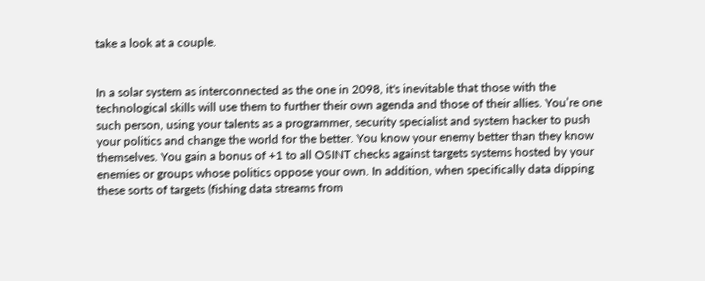take a look at a couple.


In a solar system as interconnected as the one in 2098, it's inevitable that those with the technological skills will use them to further their own agenda and those of their allies. You’re one such person, using your talents as a programmer, security specialist and system hacker to push your politics and change the world for the better. You know your enemy better than they know themselves. You gain a bonus of +1 to all OSINT checks against targets systems hosted by your enemies or groups whose politics oppose your own. In addition, when specifically data dipping these sorts of targets (fishing data streams from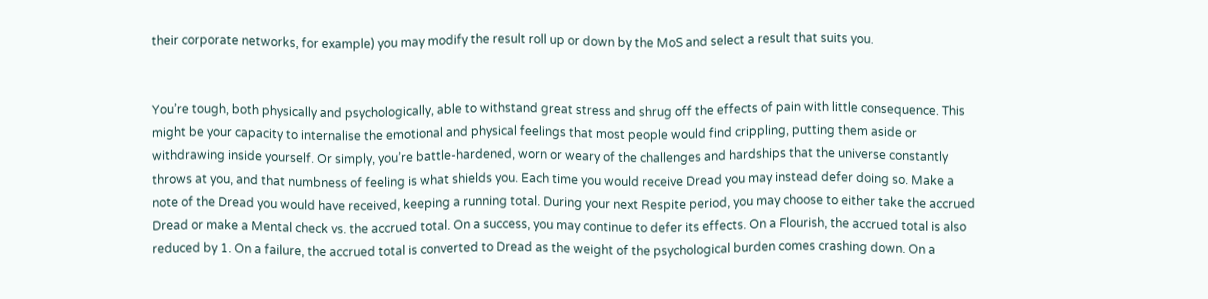their corporate networks, for example) you may modify the result roll up or down by the MoS and select a result that suits you.


You’re tough, both physically and psychologically, able to withstand great stress and shrug off the effects of pain with little consequence. This might be your capacity to internalise the emotional and physical feelings that most people would find crippling, putting them aside or withdrawing inside yourself. Or simply, you’re battle-hardened, worn or weary of the challenges and hardships that the universe constantly throws at you, and that numbness of feeling is what shields you. Each time you would receive Dread you may instead defer doing so. Make a note of the Dread you would have received, keeping a running total. During your next Respite period, you may choose to either take the accrued Dread or make a Mental check vs. the accrued total. On a success, you may continue to defer its effects. On a Flourish, the accrued total is also reduced by 1. On a failure, the accrued total is converted to Dread as the weight of the psychological burden comes crashing down. On a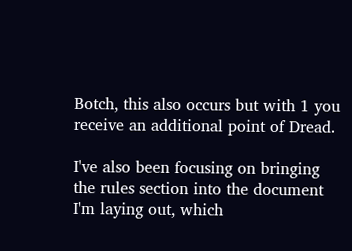Botch, this also occurs but with 1 you receive an additional point of Dread.

I've also been focusing on bringing the rules section into the document I'm laying out, which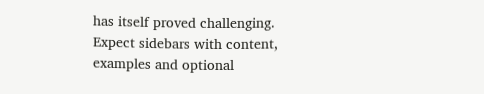has itself proved challenging. Expect sidebars with content, examples and optional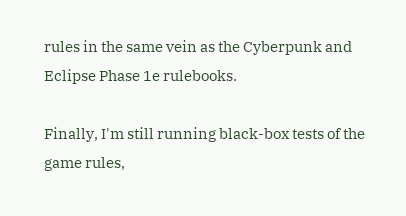rules in the same vein as the Cyberpunk and Eclipse Phase 1e rulebooks.

Finally, I'm still running black-box tests of the game rules,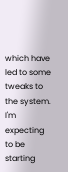which have led to some tweaks to the system. I'm expecting to be starting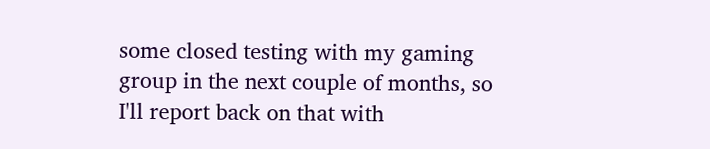some closed testing with my gaming group in the next couple of months, so I'll report back on that with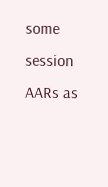some session AARs as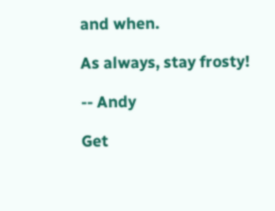and when.

As always, stay frosty!

-- Andy

Get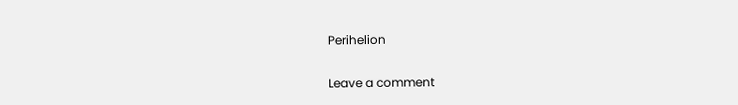Perihelion

Leave a comment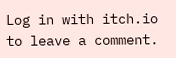Log in with itch.io to leave a comment.